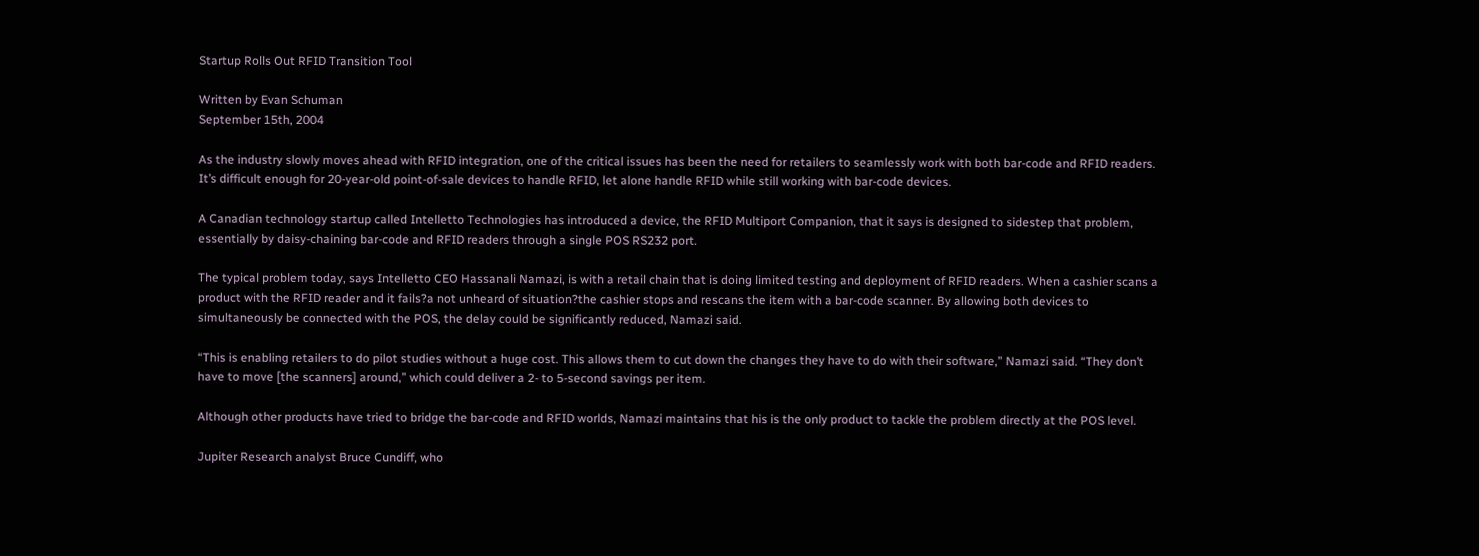Startup Rolls Out RFID Transition Tool

Written by Evan Schuman
September 15th, 2004

As the industry slowly moves ahead with RFID integration, one of the critical issues has been the need for retailers to seamlessly work with both bar-code and RFID readers. It’s difficult enough for 20-year-old point-of-sale devices to handle RFID, let alone handle RFID while still working with bar-code devices.

A Canadian technology startup called Intelletto Technologies has introduced a device, the RFID Multiport Companion, that it says is designed to sidestep that problem, essentially by daisy-chaining bar-code and RFID readers through a single POS RS232 port.

The typical problem today, says Intelletto CEO Hassanali Namazi, is with a retail chain that is doing limited testing and deployment of RFID readers. When a cashier scans a product with the RFID reader and it fails?a not unheard of situation?the cashier stops and rescans the item with a bar-code scanner. By allowing both devices to simultaneously be connected with the POS, the delay could be significantly reduced, Namazi said.

“This is enabling retailers to do pilot studies without a huge cost. This allows them to cut down the changes they have to do with their software,” Namazi said. “They don’t have to move [the scanners] around,” which could deliver a 2- to 5-second savings per item.

Although other products have tried to bridge the bar-code and RFID worlds, Namazi maintains that his is the only product to tackle the problem directly at the POS level.

Jupiter Research analyst Bruce Cundiff, who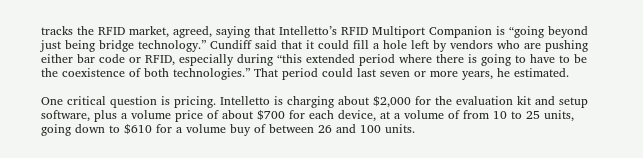tracks the RFID market, agreed, saying that Intelletto’s RFID Multiport Companion is “going beyond just being bridge technology.” Cundiff said that it could fill a hole left by vendors who are pushing either bar code or RFID, especially during “this extended period where there is going to have to be the coexistence of both technologies.” That period could last seven or more years, he estimated.

One critical question is pricing. Intelletto is charging about $2,000 for the evaluation kit and setup software, plus a volume price of about $700 for each device, at a volume of from 10 to 25 units, going down to $610 for a volume buy of between 26 and 100 units.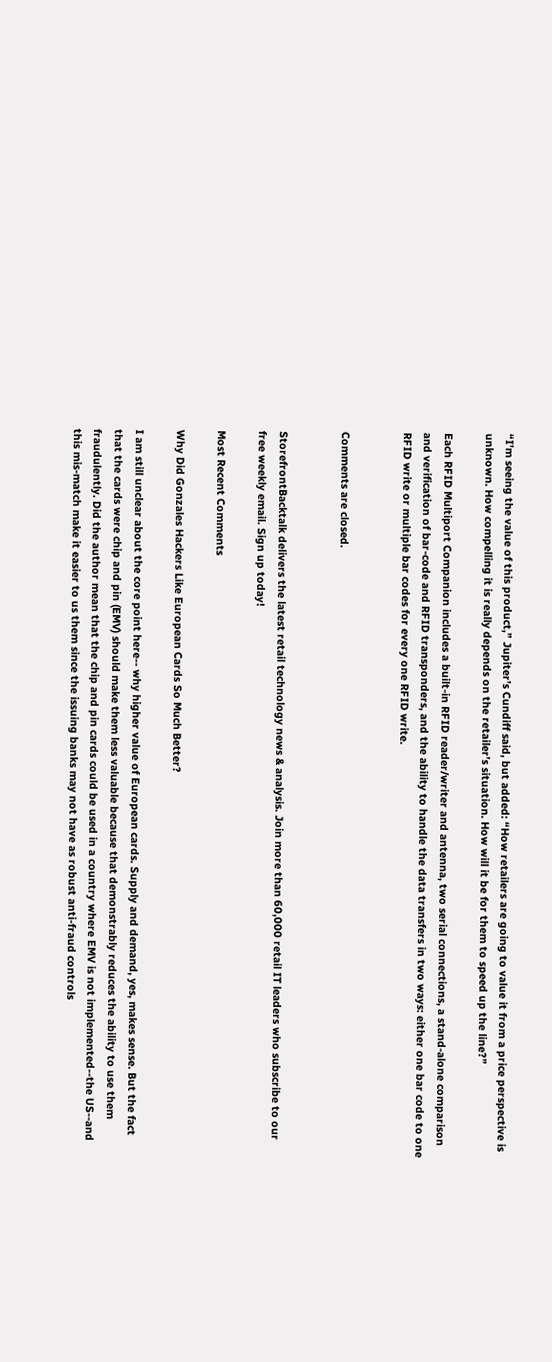“I’m seeing the value of this product,” Jupiter’s Cundiff said, but added: “How retailers are going to value it from a price perspective is unknown. How compelling it is really depends on the retailer’s situation. How will it be for them to speed up the line?”

Each RFID Multiport Companion includes a built-in RFID reader/writer and antenna, two serial connections, a stand-alone comparison and verification of bar-code and RFID transponders, and the ability to handle the data transfers in two ways: either one bar code to one RFID write or multiple bar codes for every one RFID write.


Comments are closed.


StorefrontBacktalk delivers the latest retail technology news & analysis. Join more than 60,000 retail IT leaders who subscribe to our free weekly email. Sign up today!

Most Recent Comments

Why Did Gonzales Hackers Like European Cards So Much Better?

I am still unclear about the core point here-- why higher value of European cards. Supply and demand, yes, makes sense. But the fact that the cards were chip and pin (EMV) should make them less valuable because that demonstrably reduces the ability to use them fraudulently. Did the author mean that the chip and pin cards could be used in a country where EMV is not implemented--the US--and this mis-match make it easier to us them since the issuing banks may not have as robust anti-fraud controls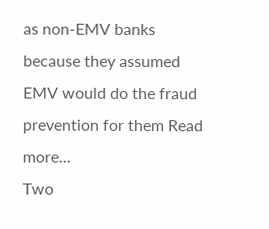as non-EMV banks because they assumed EMV would do the fraud prevention for them Read more...
Two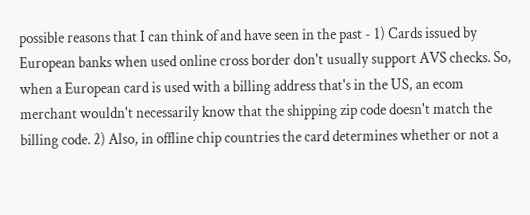possible reasons that I can think of and have seen in the past - 1) Cards issued by European banks when used online cross border don't usually support AVS checks. So, when a European card is used with a billing address that's in the US, an ecom merchant wouldn't necessarily know that the shipping zip code doesn't match the billing code. 2) Also, in offline chip countries the card determines whether or not a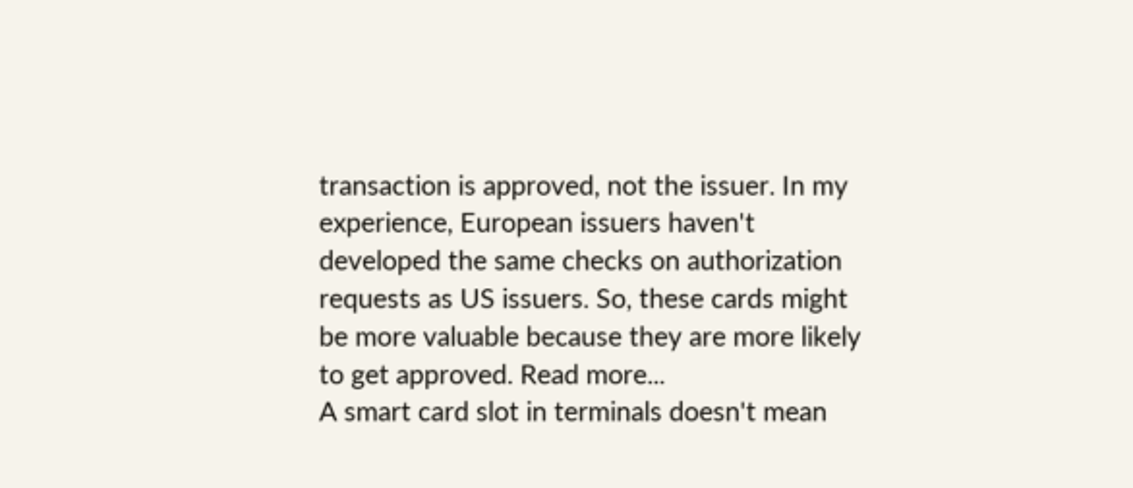transaction is approved, not the issuer. In my experience, European issuers haven't developed the same checks on authorization requests as US issuers. So, these cards might be more valuable because they are more likely to get approved. Read more...
A smart card slot in terminals doesn't mean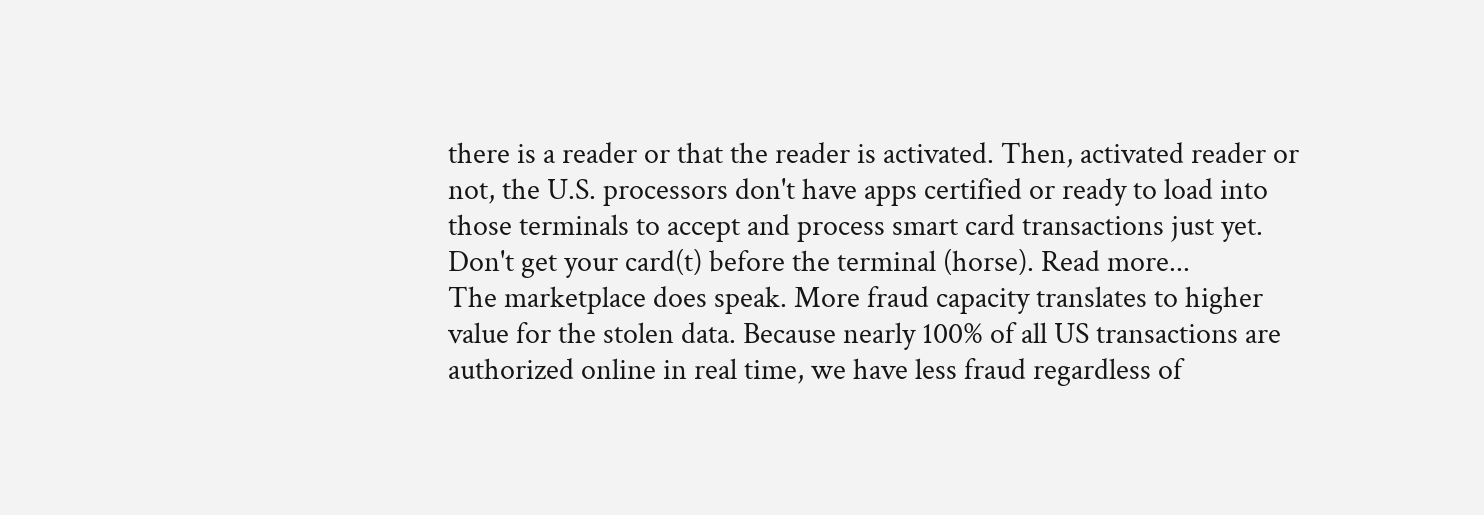there is a reader or that the reader is activated. Then, activated reader or not, the U.S. processors don't have apps certified or ready to load into those terminals to accept and process smart card transactions just yet. Don't get your card(t) before the terminal (horse). Read more...
The marketplace does speak. More fraud capacity translates to higher value for the stolen data. Because nearly 100% of all US transactions are authorized online in real time, we have less fraud regardless of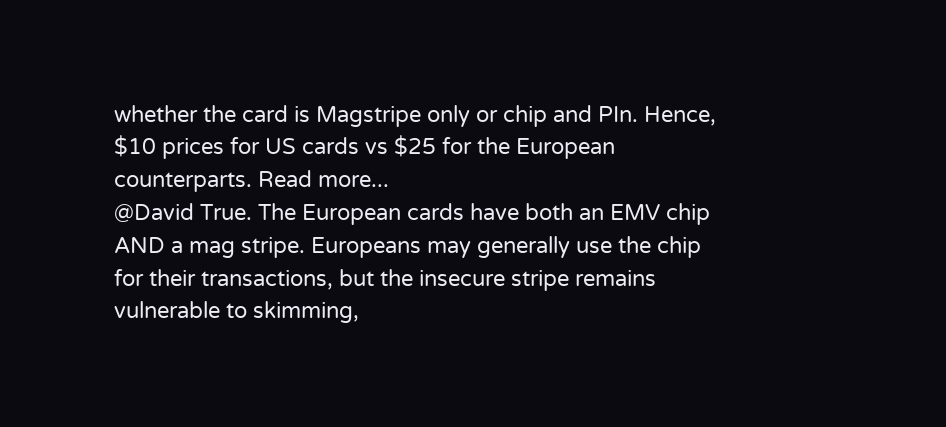whether the card is Magstripe only or chip and PIn. Hence, $10 prices for US cards vs $25 for the European counterparts. Read more...
@David True. The European cards have both an EMV chip AND a mag stripe. Europeans may generally use the chip for their transactions, but the insecure stripe remains vulnerable to skimming,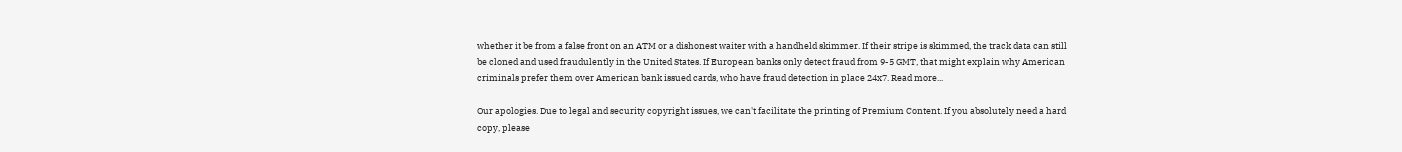whether it be from a false front on an ATM or a dishonest waiter with a handheld skimmer. If their stripe is skimmed, the track data can still be cloned and used fraudulently in the United States. If European banks only detect fraud from 9-5 GMT, that might explain why American criminals prefer them over American bank issued cards, who have fraud detection in place 24x7. Read more...

Our apologies. Due to legal and security copyright issues, we can't facilitate the printing of Premium Content. If you absolutely need a hard copy, please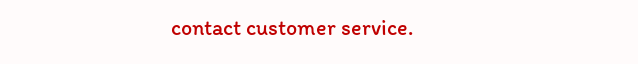contact customer service.